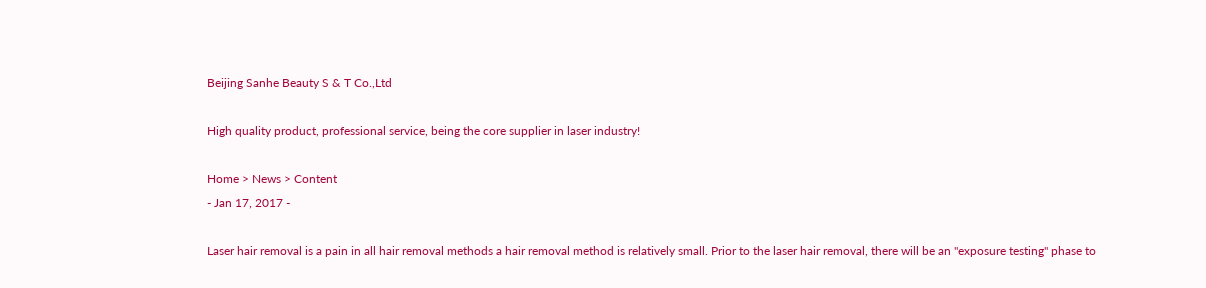Beijing Sanhe Beauty S & T Co.,Ltd

High quality product, professional service, being the core supplier in laser industry!

Home > News > Content
- Jan 17, 2017 -

Laser hair removal is a pain in all hair removal methods a hair removal method is relatively small. Prior to the laser hair removal, there will be an "exposure testing" phase to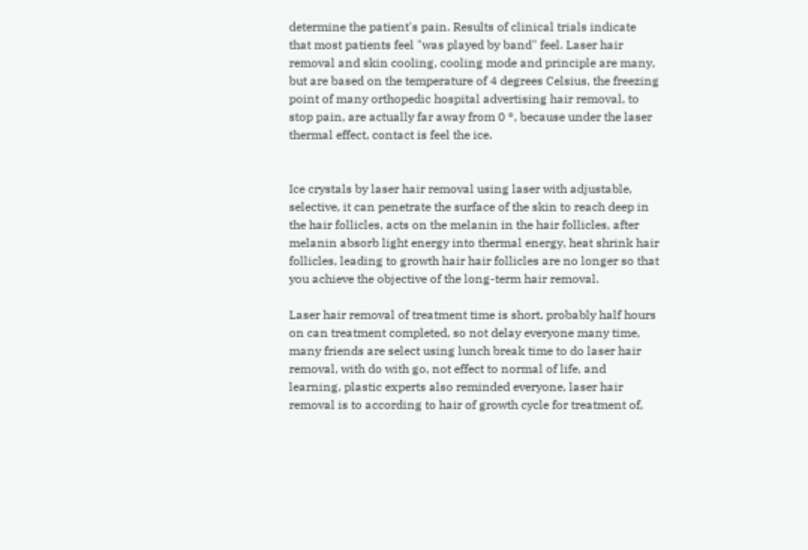determine the patient's pain. Results of clinical trials indicate that most patients feel "was played by band" feel. Laser hair removal and skin cooling, cooling mode and principle are many, but are based on the temperature of 4 degrees Celsius, the freezing point of many orthopedic hospital advertising hair removal, to stop pain, are actually far away from 0 °, because under the laser thermal effect, contact is feel the ice.


Ice crystals by laser hair removal using laser with adjustable, selective, it can penetrate the surface of the skin to reach deep in the hair follicles, acts on the melanin in the hair follicles, after melanin absorb light energy into thermal energy, heat shrink hair follicles, leading to growth hair hair follicles are no longer so that you achieve the objective of the long-term hair removal.

Laser hair removal of treatment time is short, probably half hours on can treatment completed, so not delay everyone many time, many friends are select using lunch break time to do laser hair removal, with do with go, not effect to normal of life, and learning, plastic experts also reminded everyone, laser hair removal is to according to hair of growth cycle for treatment of,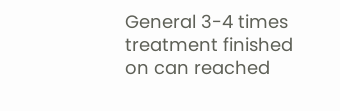General 3-4 times treatment finished on can reached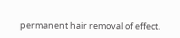permanent hair removal of effect.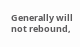Generally will not rebound,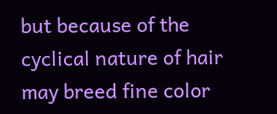but because of the cyclical nature of hair may breed fine color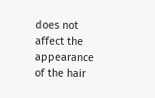does not affect the appearance of the hair